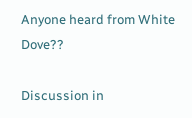Anyone heard from White Dove??

Discussion in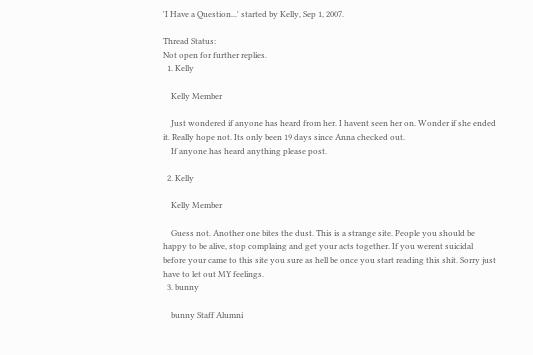'I Have a Question...' started by Kelly, Sep 1, 2007.

Thread Status:
Not open for further replies.
  1. Kelly

    Kelly Member

    Just wondered if anyone has heard from her. I havent seen her on. Wonder if she ended it. Really hope not. Its only been 19 days since Anna checked out.
    If anyone has heard anything please post.

  2. Kelly

    Kelly Member

    Guess not. Another one bites the dust. This is a strange site. People you should be happy to be alive, stop complaing and get your acts together. If you werent suicidal before your came to this site you sure as hell be once you start reading this shit. Sorry just have to let out MY feelings.
  3. bunny

    bunny Staff Alumni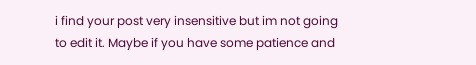i find your post very insensitive but im not going to edit it. Maybe if you have some patience and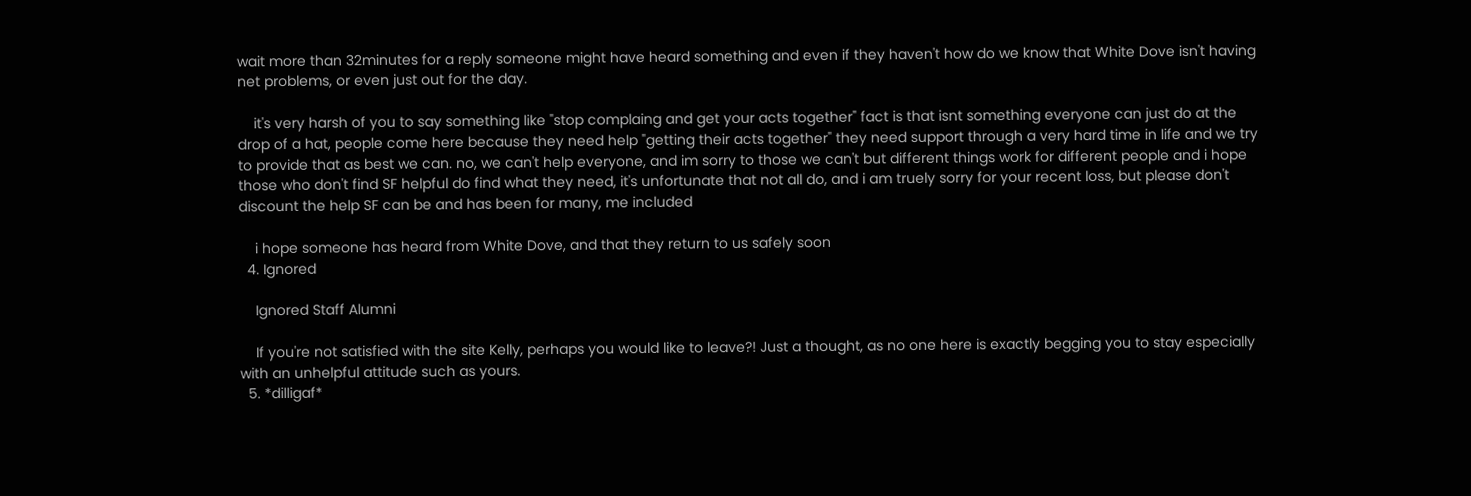wait more than 32minutes for a reply someone might have heard something and even if they haven't how do we know that White Dove isn't having net problems, or even just out for the day.

    it's very harsh of you to say something like "stop complaing and get your acts together" fact is that isnt something everyone can just do at the drop of a hat, people come here because they need help "getting their acts together" they need support through a very hard time in life and we try to provide that as best we can. no, we can't help everyone, and im sorry to those we can't but different things work for different people and i hope those who don't find SF helpful do find what they need, it's unfortunate that not all do, and i am truely sorry for your recent loss, but please don't discount the help SF can be and has been for many, me included

    i hope someone has heard from White Dove, and that they return to us safely soon
  4. Ignored

    Ignored Staff Alumni

    If you're not satisfied with the site Kelly, perhaps you would like to leave?! Just a thought, as no one here is exactly begging you to stay especially with an unhelpful attitude such as yours.
  5. *dilligaf*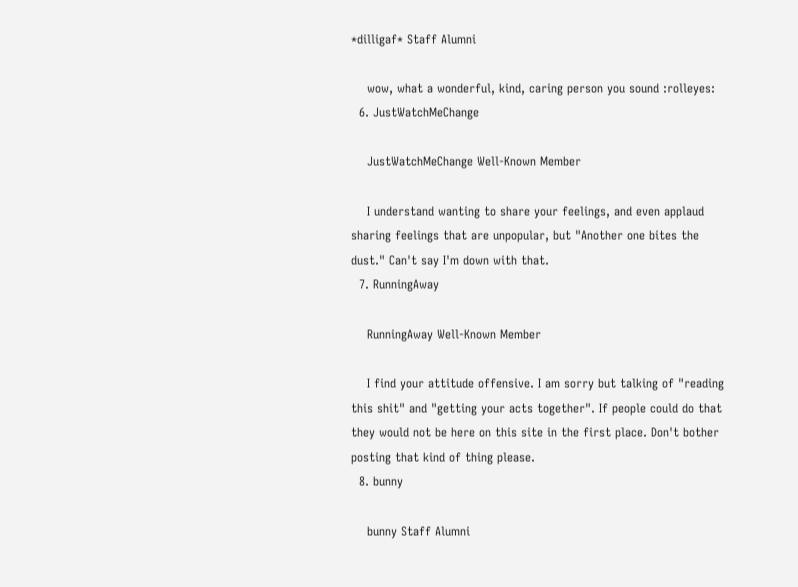*dilligaf* Staff Alumni

    wow, what a wonderful, kind, caring person you sound :rolleyes:
  6. JustWatchMeChange

    JustWatchMeChange Well-Known Member

    I understand wanting to share your feelings, and even applaud sharing feelings that are unpopular, but "Another one bites the dust." Can't say I'm down with that.
  7. RunningAway

    RunningAway Well-Known Member

    I find your attitude offensive. I am sorry but talking of "reading this shit" and "getting your acts together". If people could do that they would not be here on this site in the first place. Don't bother posting that kind of thing please.
  8. bunny

    bunny Staff Alumni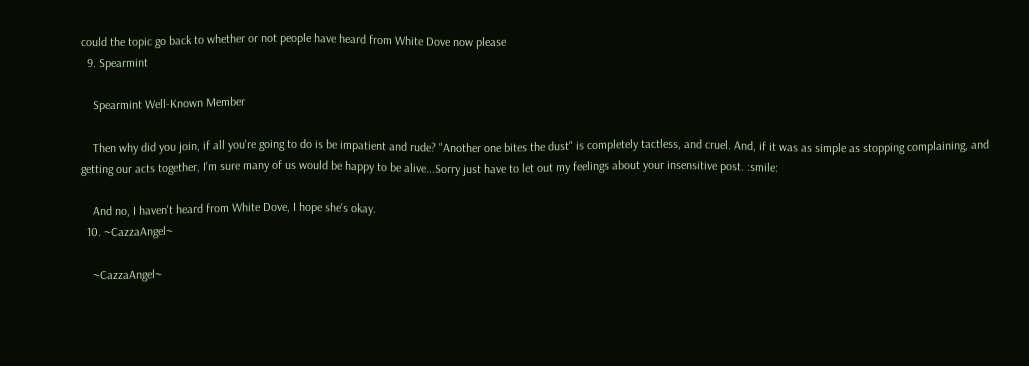could the topic go back to whether or not people have heard from White Dove now please
  9. Spearmint

    Spearmint Well-Known Member

    Then why did you join, if all you're going to do is be impatient and rude? "Another one bites the dust" is completely tactless, and cruel. And, if it was as simple as stopping complaining, and getting our acts together, I'm sure many of us would be happy to be alive...Sorry just have to let out my feelings about your insensitive post. :smile:

    And no, I haven't heard from White Dove, I hope she's okay.
  10. ~CazzaAngel~

    ~CazzaAngel~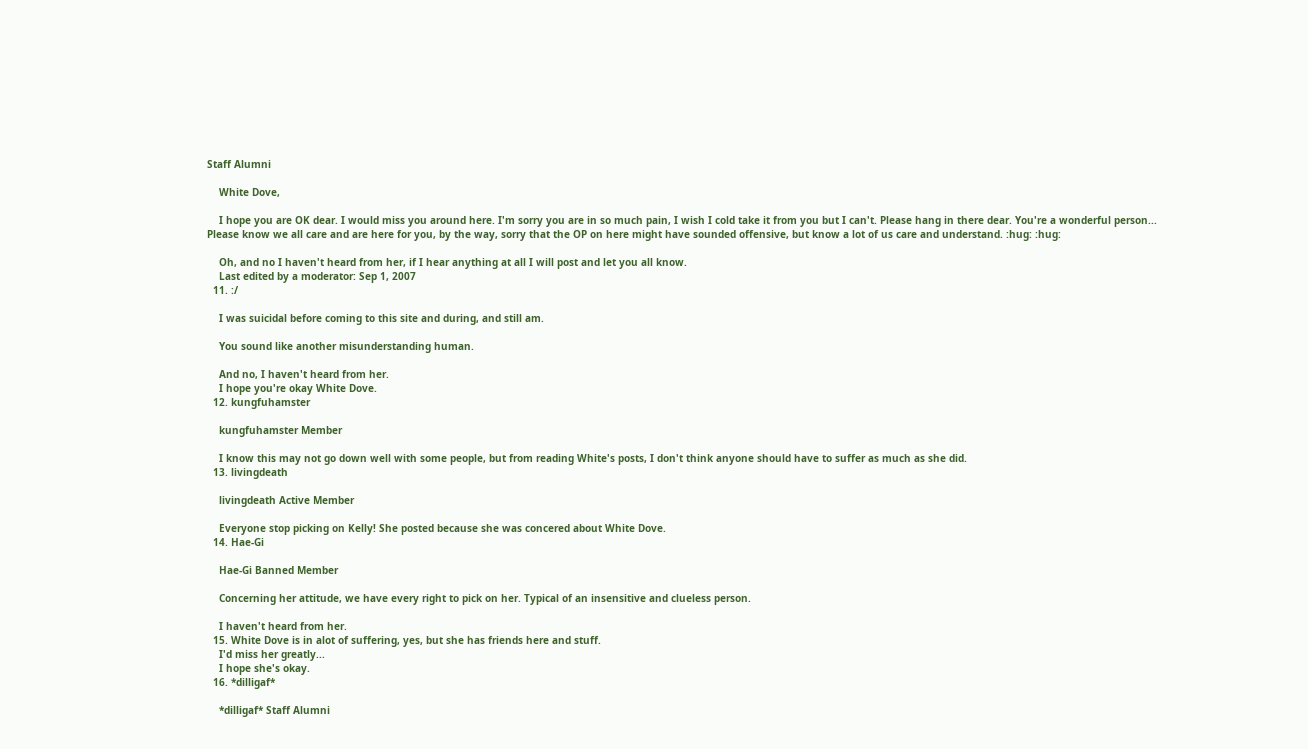Staff Alumni

    White Dove,

    I hope you are OK dear. I would miss you around here. I'm sorry you are in so much pain, I wish I cold take it from you but I can't. Please hang in there dear. You're a wonderful person... Please know we all care and are here for you, by the way, sorry that the OP on here might have sounded offensive, but know a lot of us care and understand. :hug: :hug:

    Oh, and no I haven't heard from her, if I hear anything at all I will post and let you all know.
    Last edited by a moderator: Sep 1, 2007
  11. :/

    I was suicidal before coming to this site and during, and still am.

    You sound like another misunderstanding human.

    And no, I haven't heard from her.
    I hope you're okay White Dove.
  12. kungfuhamster

    kungfuhamster Member

    I know this may not go down well with some people, but from reading White's posts, I don't think anyone should have to suffer as much as she did.
  13. livingdeath

    livingdeath Active Member

    Everyone stop picking on Kelly! She posted because she was concered about White Dove.
  14. Hae-Gi

    Hae-Gi Banned Member

    Concerning her attitude, we have every right to pick on her. Typical of an insensitive and clueless person.

    I haven't heard from her.
  15. White Dove is in alot of suffering, yes, but she has friends here and stuff.
    I'd miss her greatly...
    I hope she's okay.
  16. *dilligaf*

    *dilligaf* Staff Alumni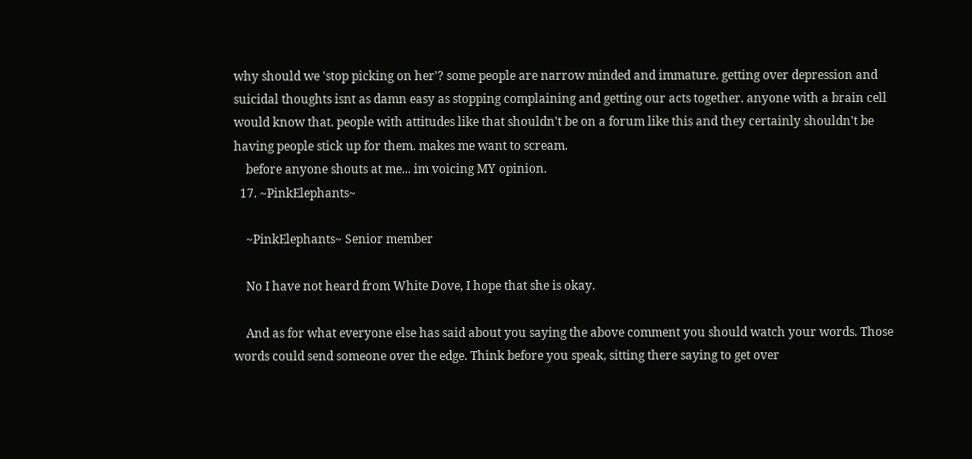why should we 'stop picking on her'? some people are narrow minded and immature. getting over depression and suicidal thoughts isnt as damn easy as stopping complaining and getting our acts together. anyone with a brain cell would know that. people with attitudes like that shouldn't be on a forum like this and they certainly shouldn't be having people stick up for them. makes me want to scream.
    before anyone shouts at me... im voicing MY opinion.
  17. ~PinkElephants~

    ~PinkElephants~ Senior member

    No I have not heard from White Dove, I hope that she is okay.

    And as for what everyone else has said about you saying the above comment you should watch your words. Those words could send someone over the edge. Think before you speak, sitting there saying to get over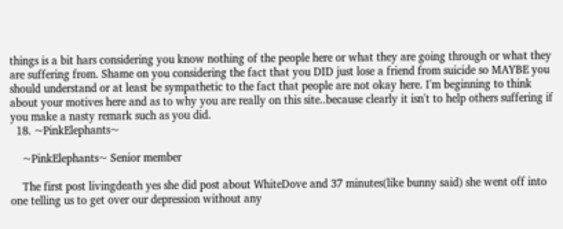things is a bit hars considering you know nothing of the people here or what they are going through or what they are suffering from. Shame on you considering the fact that you DID just lose a friend from suicide so MAYBE you should understand or at least be sympathetic to the fact that people are not okay here. I'm beginning to think about your motives here and as to why you are really on this site..because clearly it isn't to help others suffering if you make a nasty remark such as you did.
  18. ~PinkElephants~

    ~PinkElephants~ Senior member

    The first post livingdeath yes she did post about WhiteDove and 37 minutes(like bunny said) she went off into one telling us to get over our depression without any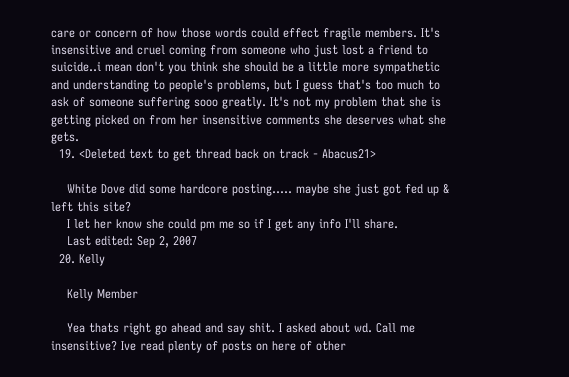care or concern of how those words could effect fragile members. It's insensitive and cruel coming from someone who just lost a friend to suicide..i mean don't you think she should be a little more sympathetic and understanding to people's problems, but I guess that's too much to ask of someone suffering sooo greatly. It's not my problem that she is getting picked on from her insensitive comments she deserves what she gets.
  19. <Deleted text to get thread back on track - Abacus21>

    White Dove did some hardcore posting..... maybe she just got fed up & left this site?
    I let her know she could pm me so if I get any info I'll share.
    Last edited: Sep 2, 2007
  20. Kelly

    Kelly Member

    Yea thats right go ahead and say shit. I asked about wd. Call me insensitive? Ive read plenty of posts on here of other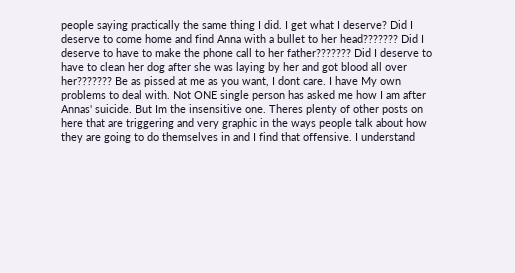people saying practically the same thing I did. I get what I deserve? Did I deserve to come home and find Anna with a bullet to her head??????? Did I deserve to have to make the phone call to her father??????? Did I deserve to have to clean her dog after she was laying by her and got blood all over her??????? Be as pissed at me as you want, I dont care. I have My own problems to deal with. Not ONE single person has asked me how I am after Annas' suicide. But Im the insensitive one. Theres plenty of other posts on here that are triggering and very graphic in the ways people talk about how they are going to do themselves in and I find that offensive. I understand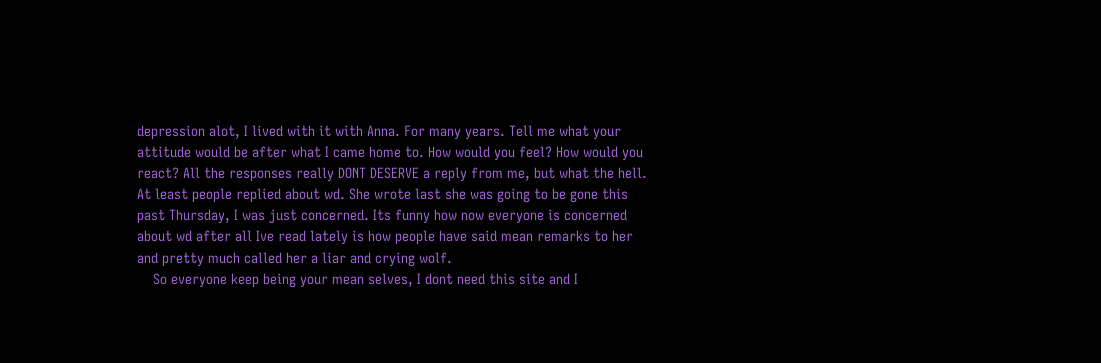depression alot, I lived with it with Anna. For many years. Tell me what your attitude would be after what I came home to. How would you feel? How would you react? All the responses really DONT DESERVE a reply from me, but what the hell. At least people replied about wd. She wrote last she was going to be gone this past Thursday, I was just concerned. Its funny how now everyone is concerned about wd after all Ive read lately is how people have said mean remarks to her and pretty much called her a liar and crying wolf.
    So everyone keep being your mean selves, I dont need this site and I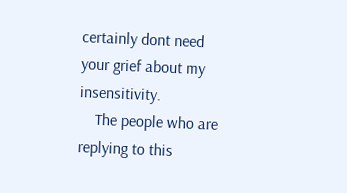certainly dont need your grief about my insensitivity.
    The people who are replying to this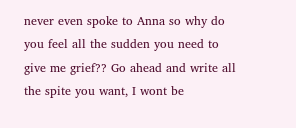never even spoke to Anna so why do you feel all the sudden you need to give me grief?? Go ahead and write all the spite you want, I wont be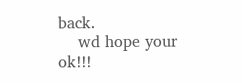back.
    wd hope your ok!!!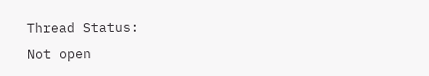Thread Status:
Not open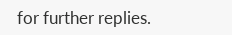for further replies.